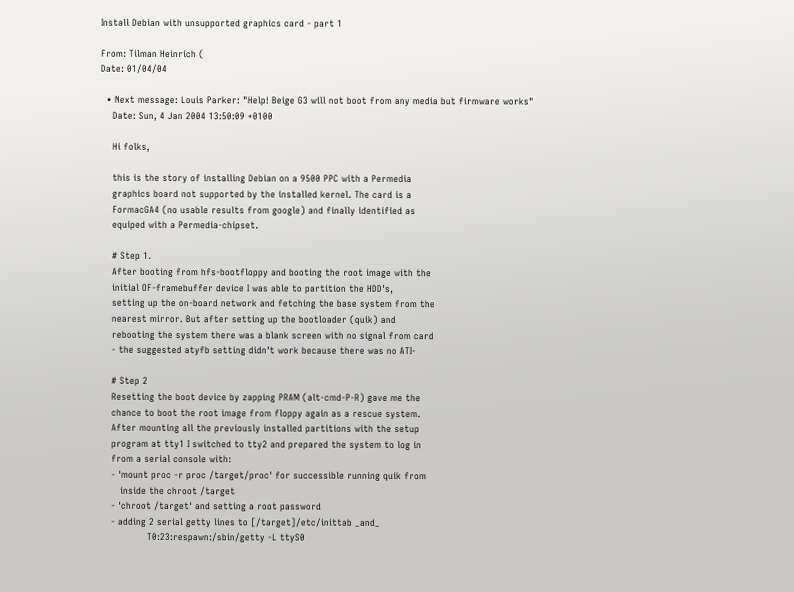Install Debian with unsupported graphics card - part 1

From: Tilman Heinrich (
Date: 01/04/04

  • Next message: Louis Parker: "Help! Beige G3 will not boot from any media but firmware works"
    Date: Sun, 4 Jan 2004 13:50:09 +0100

    Hi folks,

    this is the story of installing Debian on a 9500 PPC with a Permedia
    graphics board not supported by the installed kernel. The card is a
    FormacGA4 (no usable results from google) and finally identified as
    equiped with a Permedia-chipset.

    # Step 1.
    After booting from hfs-bootfloppy and booting the root image with the
    initial OF-framebuffer device I was able to partition the HDD's,
    setting up the on-board network and fetching the base system from the
    nearest mirror. But after setting up the bootloader (quik) and
    rebooting the system there was a blank screen with no signal from card
    - the suggested atyfb setting didn't work because there was no ATI-

    # Step 2
    Resetting the boot device by zapping PRAM (alt-cmd-P-R) gave me the
    chance to boot the root image from floppy again as a rescue system.
    After mounting all the previously installed partitions with the setup
    program at tty1 I switched to tty2 and prepared the system to log in
    from a serial console with:
    - 'mount proc -r proc /target/proc' for successible running quik from
       inside the chroot /target
    - 'chroot /target' and setting a root password
    - adding 2 serial getty lines to [/target]/etc/inittab _and_
                T0:23:respawn:/sbin/getty -L ttyS0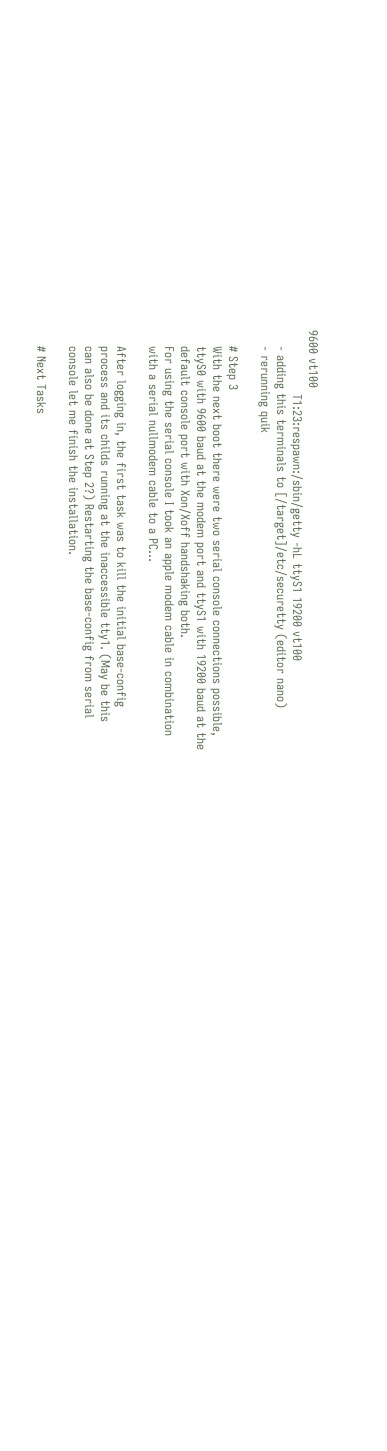9600 vt100
                T1:23:respawn:/sbin/getty -hL ttyS1 19200 vt100
    - adding this terminals to [/target]/etc/securetty (editor nano)
    - rerunning quik

    # Step 3
    With the next boot there were two serial console connections possible,
    ttyS0 with 9600 baud at the modem port and ttyS1 with 19200 baud at the
    default console port with Xon/Xoff handshaking both.
    For using the serial console I took an apple modem cable in combination
    with a serial nullmodem cable to a PC...

    After logging in, the first task was to kill the initial base-config
    process and its childs running at the inaccessible tty1. (May be this
    can also be done at Step 2?) Restarting the base-config from serial
    console let me finish the installation.

    # Next Tasks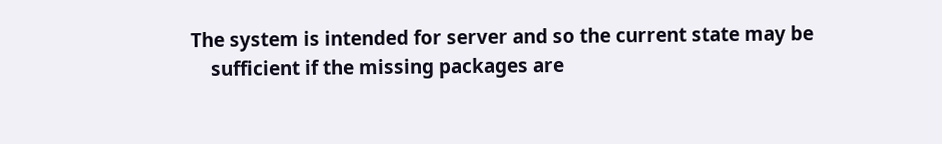The system is intended for server and so the current state may be
    sufficient if the missing packages are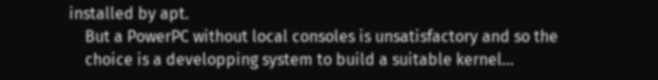installed by apt.
    But a PowerPC without local consoles is unsatisfactory and so the
    choice is a developping system to build a suitable kernel...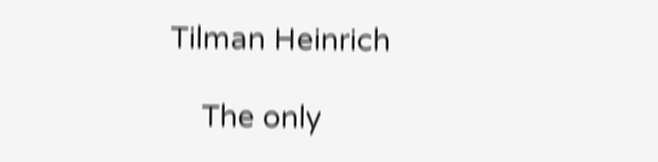Tilman Heinrich

    The only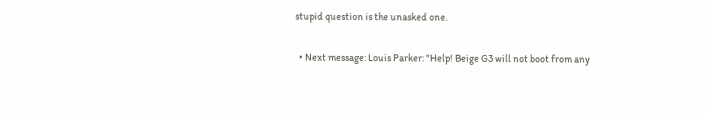stupid question is the unasked one.

  • Next message: Louis Parker: "Help! Beige G3 will not boot from any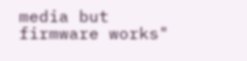media but firmware works"